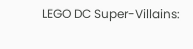LEGO DC Super-Villains: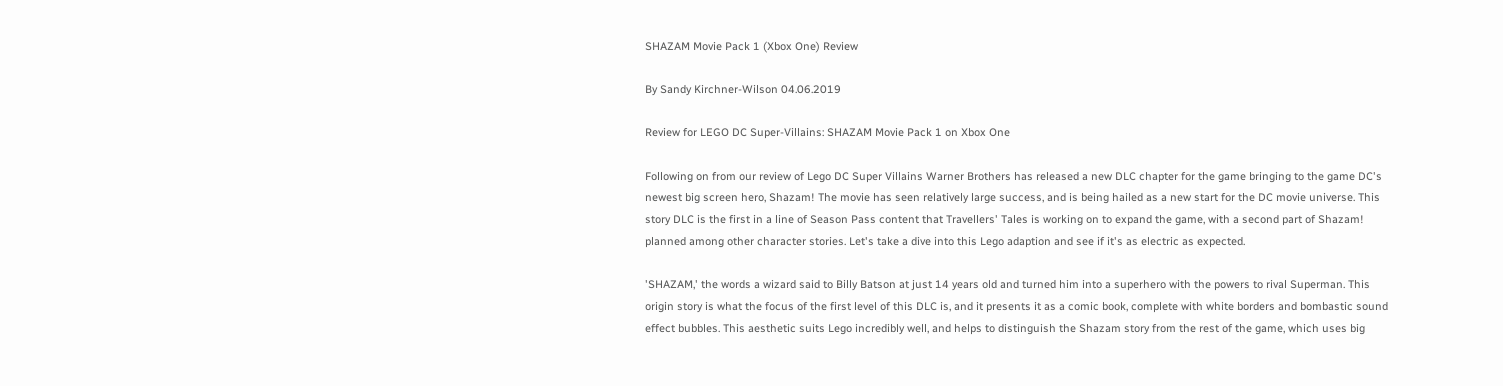SHAZAM Movie Pack 1 (Xbox One) Review

By Sandy Kirchner-Wilson 04.06.2019

Review for LEGO DC Super-Villains: SHAZAM Movie Pack 1 on Xbox One

Following on from our review of Lego DC Super Villains Warner Brothers has released a new DLC chapter for the game bringing to the game DC's newest big screen hero, Shazam! The movie has seen relatively large success, and is being hailed as a new start for the DC movie universe. This story DLC is the first in a line of Season Pass content that Travellers' Tales is working on to expand the game, with a second part of Shazam! planned among other character stories. Let's take a dive into this Lego adaption and see if it's as electric as expected.

'SHAZAM,' the words a wizard said to Billy Batson at just 14 years old and turned him into a superhero with the powers to rival Superman. This origin story is what the focus of the first level of this DLC is, and it presents it as a comic book, complete with white borders and bombastic sound effect bubbles. This aesthetic suits Lego incredibly well, and helps to distinguish the Shazam story from the rest of the game, which uses big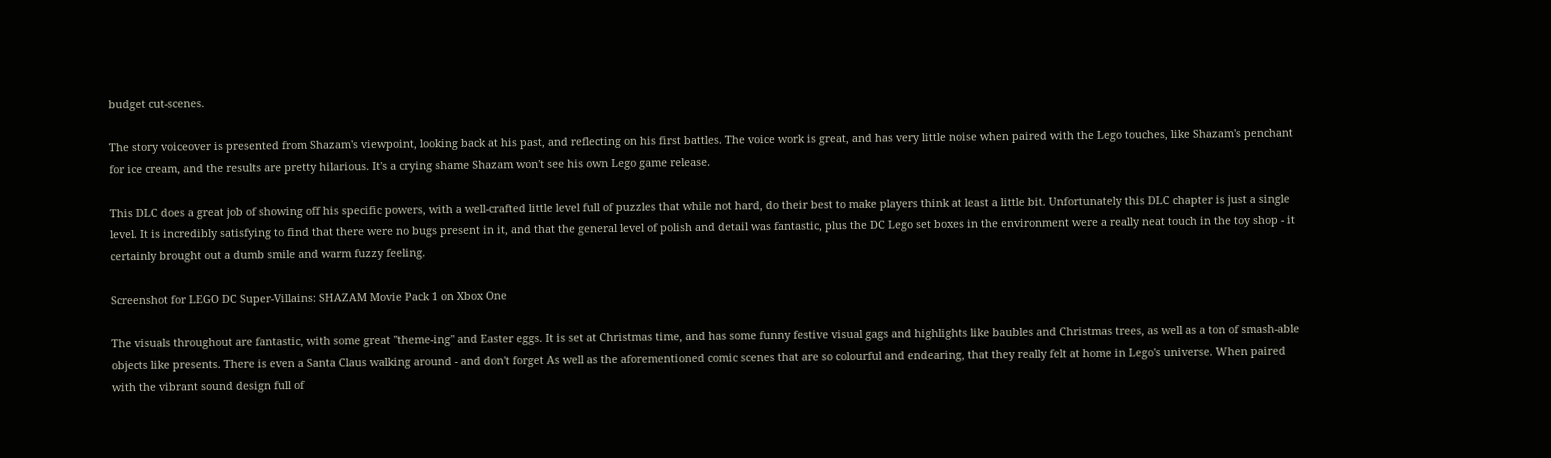budget cut-scenes.

The story voiceover is presented from Shazam's viewpoint, looking back at his past, and reflecting on his first battles. The voice work is great, and has very little noise when paired with the Lego touches, like Shazam's penchant for ice cream, and the results are pretty hilarious. It's a crying shame Shazam won't see his own Lego game release.

This DLC does a great job of showing off his specific powers, with a well-crafted little level full of puzzles that while not hard, do their best to make players think at least a little bit. Unfortunately this DLC chapter is just a single level. It is incredibly satisfying to find that there were no bugs present in it, and that the general level of polish and detail was fantastic, plus the DC Lego set boxes in the environment were a really neat touch in the toy shop - it certainly brought out a dumb smile and warm fuzzy feeling.

Screenshot for LEGO DC Super-Villains: SHAZAM Movie Pack 1 on Xbox One

The visuals throughout are fantastic, with some great "theme-ing" and Easter eggs. It is set at Christmas time, and has some funny festive visual gags and highlights like baubles and Christmas trees, as well as a ton of smash-able objects like presents. There is even a Santa Claus walking around - and don't forget As well as the aforementioned comic scenes that are so colourful and endearing, that they really felt at home in Lego's universe. When paired with the vibrant sound design full of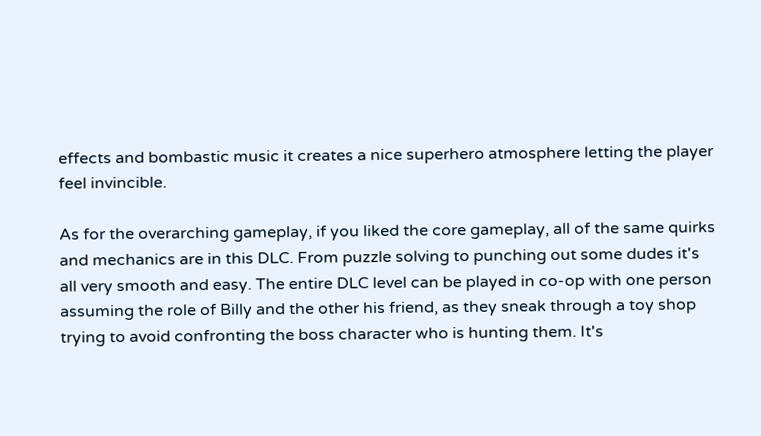effects and bombastic music it creates a nice superhero atmosphere letting the player feel invincible.

As for the overarching gameplay, if you liked the core gameplay, all of the same quirks and mechanics are in this DLC. From puzzle solving to punching out some dudes it's all very smooth and easy. The entire DLC level can be played in co-op with one person assuming the role of Billy and the other his friend, as they sneak through a toy shop trying to avoid confronting the boss character who is hunting them. It's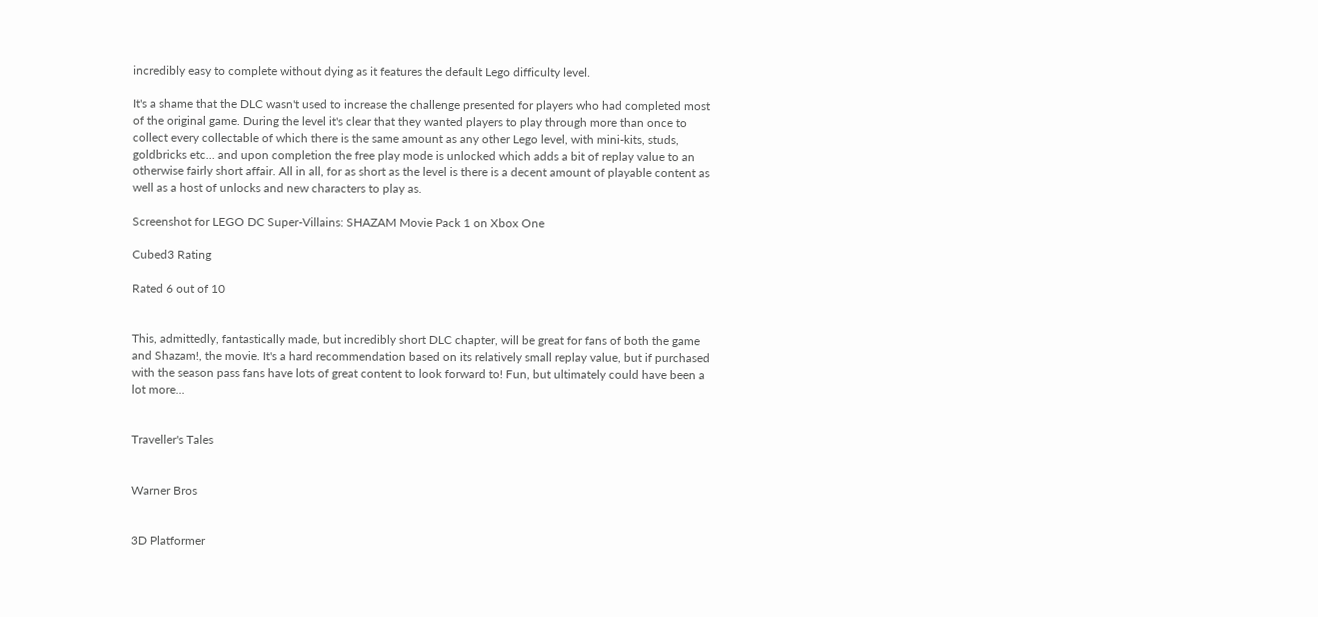incredibly easy to complete without dying as it features the default Lego difficulty level.

It's a shame that the DLC wasn't used to increase the challenge presented for players who had completed most of the original game. During the level it's clear that they wanted players to play through more than once to collect every collectable of which there is the same amount as any other Lego level, with mini-kits, studs, goldbricks etc… and upon completion the free play mode is unlocked which adds a bit of replay value to an otherwise fairly short affair. All in all, for as short as the level is there is a decent amount of playable content as well as a host of unlocks and new characters to play as.

Screenshot for LEGO DC Super-Villains: SHAZAM Movie Pack 1 on Xbox One

Cubed3 Rating

Rated 6 out of 10


This, admittedly, fantastically made, but incredibly short DLC chapter, will be great for fans of both the game and Shazam!, the movie. It's a hard recommendation based on its relatively small replay value, but if purchased with the season pass fans have lots of great content to look forward to! Fun, but ultimately could have been a lot more...


Traveller's Tales


Warner Bros


3D Platformer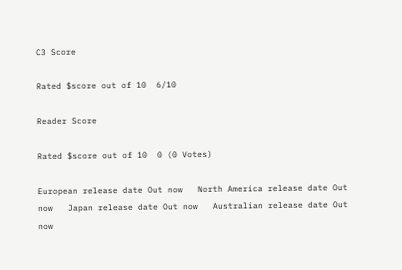C3 Score

Rated $score out of 10  6/10

Reader Score

Rated $score out of 10  0 (0 Votes)

European release date Out now   North America release date Out now   Japan release date Out now   Australian release date Out now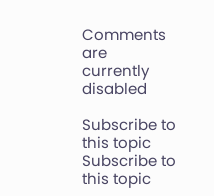Comments are currently disabled

Subscribe to this topic Subscribe to this topic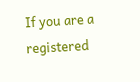If you are a registered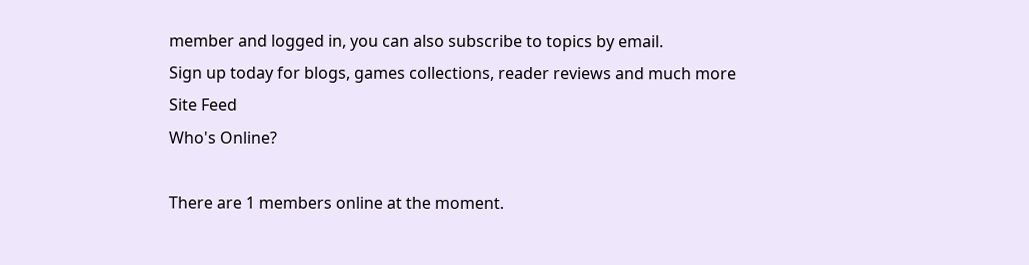member and logged in, you can also subscribe to topics by email.
Sign up today for blogs, games collections, reader reviews and much more
Site Feed
Who's Online?

There are 1 members online at the moment.